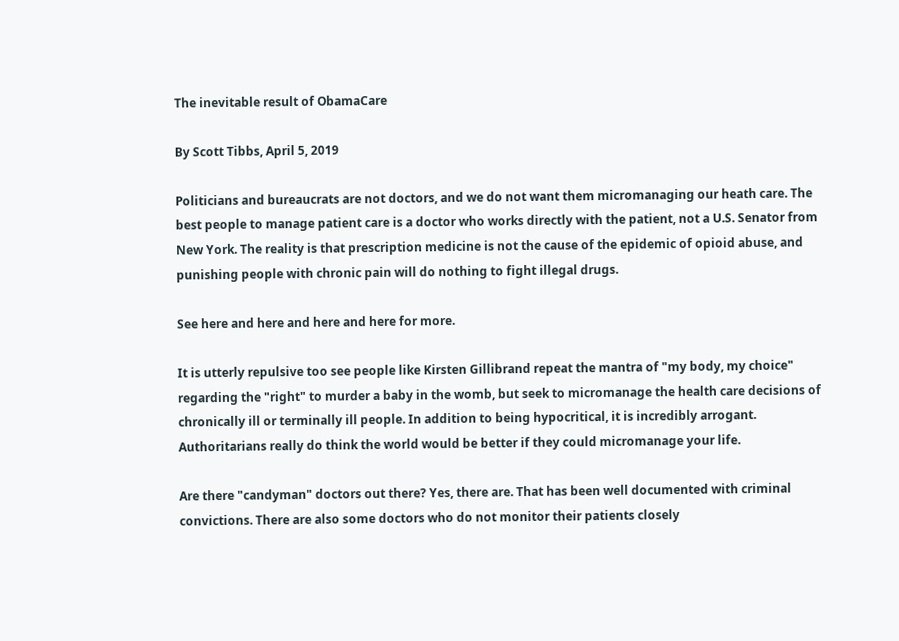The inevitable result of ObamaCare

By Scott Tibbs, April 5, 2019

Politicians and bureaucrats are not doctors, and we do not want them micromanaging our heath care. The best people to manage patient care is a doctor who works directly with the patient, not a U.S. Senator from New York. The reality is that prescription medicine is not the cause of the epidemic of opioid abuse, and punishing people with chronic pain will do nothing to fight illegal drugs.

See here and here and here and here for more.

It is utterly repulsive too see people like Kirsten Gillibrand repeat the mantra of "my body, my choice" regarding the "right" to murder a baby in the womb, but seek to micromanage the health care decisions of chronically ill or terminally ill people. In addition to being hypocritical, it is incredibly arrogant. Authoritarians really do think the world would be better if they could micromanage your life.

Are there "candyman" doctors out there? Yes, there are. That has been well documented with criminal convictions. There are also some doctors who do not monitor their patients closely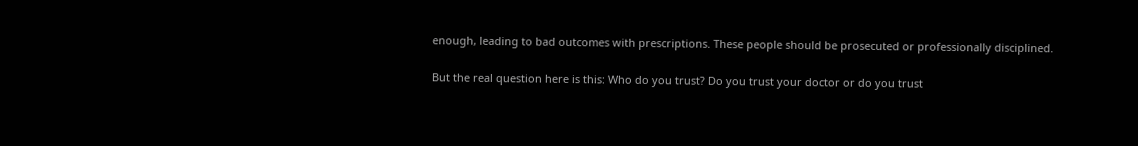enough, leading to bad outcomes with prescriptions. These people should be prosecuted or professionally disciplined.

But the real question here is this: Who do you trust? Do you trust your doctor or do you trust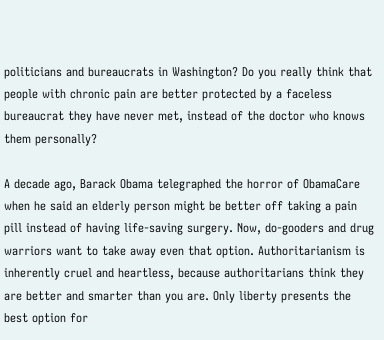politicians and bureaucrats in Washington? Do you really think that people with chronic pain are better protected by a faceless bureaucrat they have never met, instead of the doctor who knows them personally?

A decade ago, Barack Obama telegraphed the horror of ObamaCare when he said an elderly person might be better off taking a pain pill instead of having life-saving surgery. Now, do-gooders and drug warriors want to take away even that option. Authoritarianism is inherently cruel and heartless, because authoritarians think they are better and smarter than you are. Only liberty presents the best option for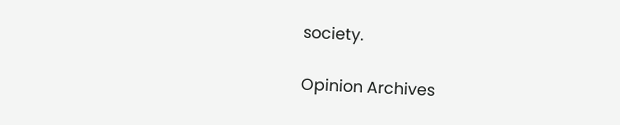society.

Opinion Archives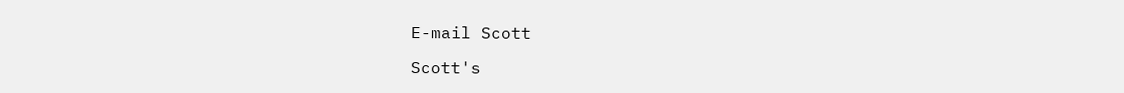E-mail Scott

Scott's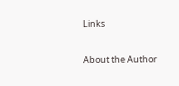Links

About the Author